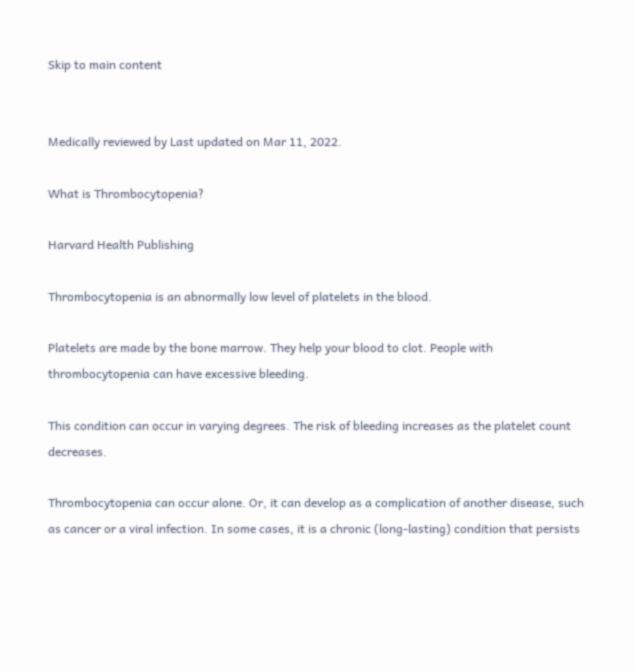Skip to main content


Medically reviewed by Last updated on Mar 11, 2022.

What is Thrombocytopenia?

Harvard Health Publishing

Thrombocytopenia is an abnormally low level of platelets in the blood.

Platelets are made by the bone marrow. They help your blood to clot. People with thrombocytopenia can have excessive bleeding.

This condition can occur in varying degrees. The risk of bleeding increases as the platelet count decreases.

Thrombocytopenia can occur alone. Or, it can develop as a complication of another disease, such as cancer or a viral infection. In some cases, it is a chronic (long-lasting) condition that persists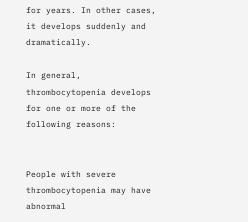for years. In other cases, it develops suddenly and dramatically.

In general, thrombocytopenia develops for one or more of the following reasons:


People with severe thrombocytopenia may have abnormal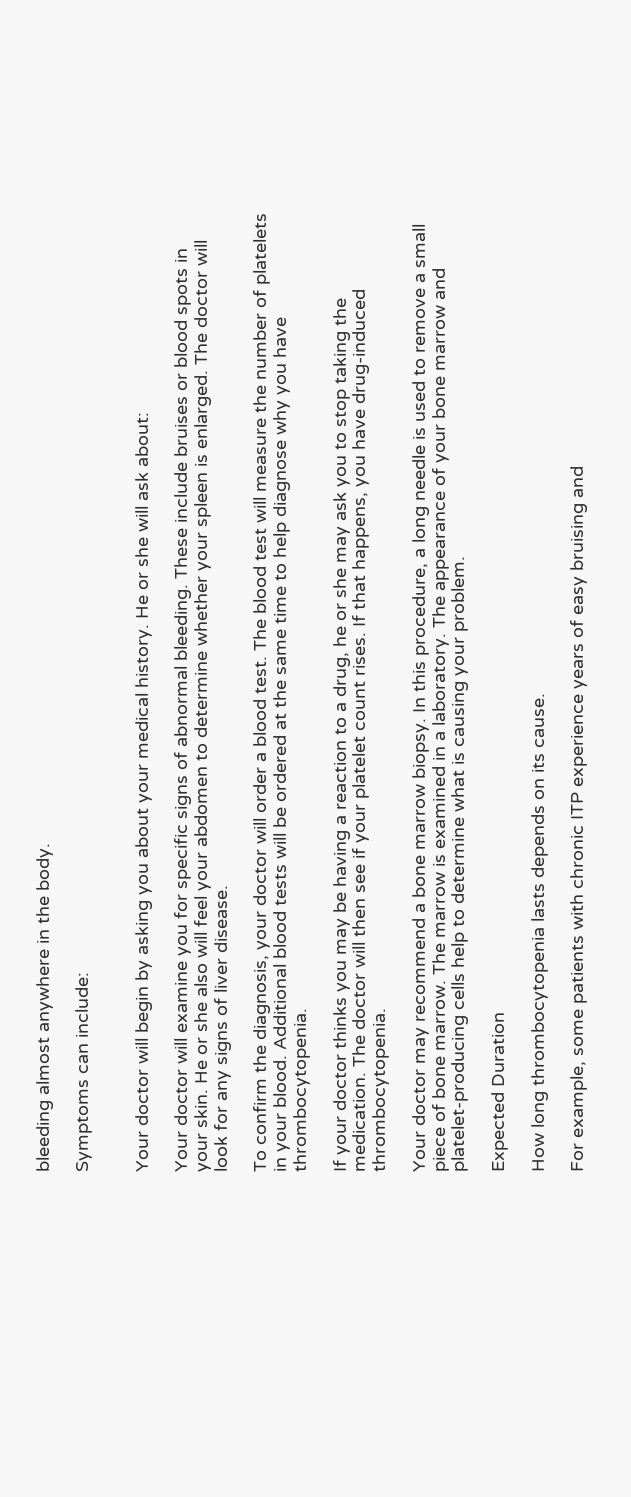bleeding almost anywhere in the body.

Symptoms can include:


Your doctor will begin by asking you about your medical history. He or she will ask about:

Your doctor will examine you for specific signs of abnormal bleeding. These include bruises or blood spots in your skin. He or she also will feel your abdomen to determine whether your spleen is enlarged. The doctor will look for any signs of liver disease.

To confirm the diagnosis, your doctor will order a blood test. The blood test will measure the number of platelets in your blood. Additional blood tests will be ordered at the same time to help diagnose why you have thrombocytopenia.

If your doctor thinks you may be having a reaction to a drug, he or she may ask you to stop taking the medication. The doctor will then see if your platelet count rises. If that happens, you have drug-induced thrombocytopenia.

Your doctor may recommend a bone marrow biopsy. In this procedure, a long needle is used to remove a small piece of bone marrow. The marrow is examined in a laboratory. The appearance of your bone marrow and platelet-producing cells help to determine what is causing your problem.

Expected Duration

How long thrombocytopenia lasts depends on its cause.

For example, some patients with chronic ITP experience years of easy bruising and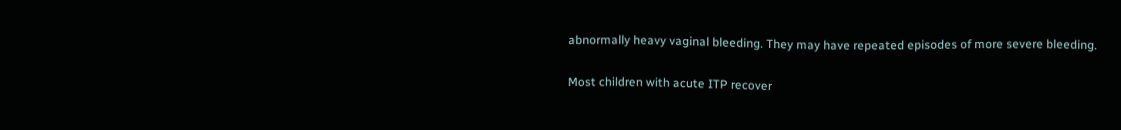abnormally heavy vaginal bleeding. They may have repeated episodes of more severe bleeding.

Most children with acute ITP recover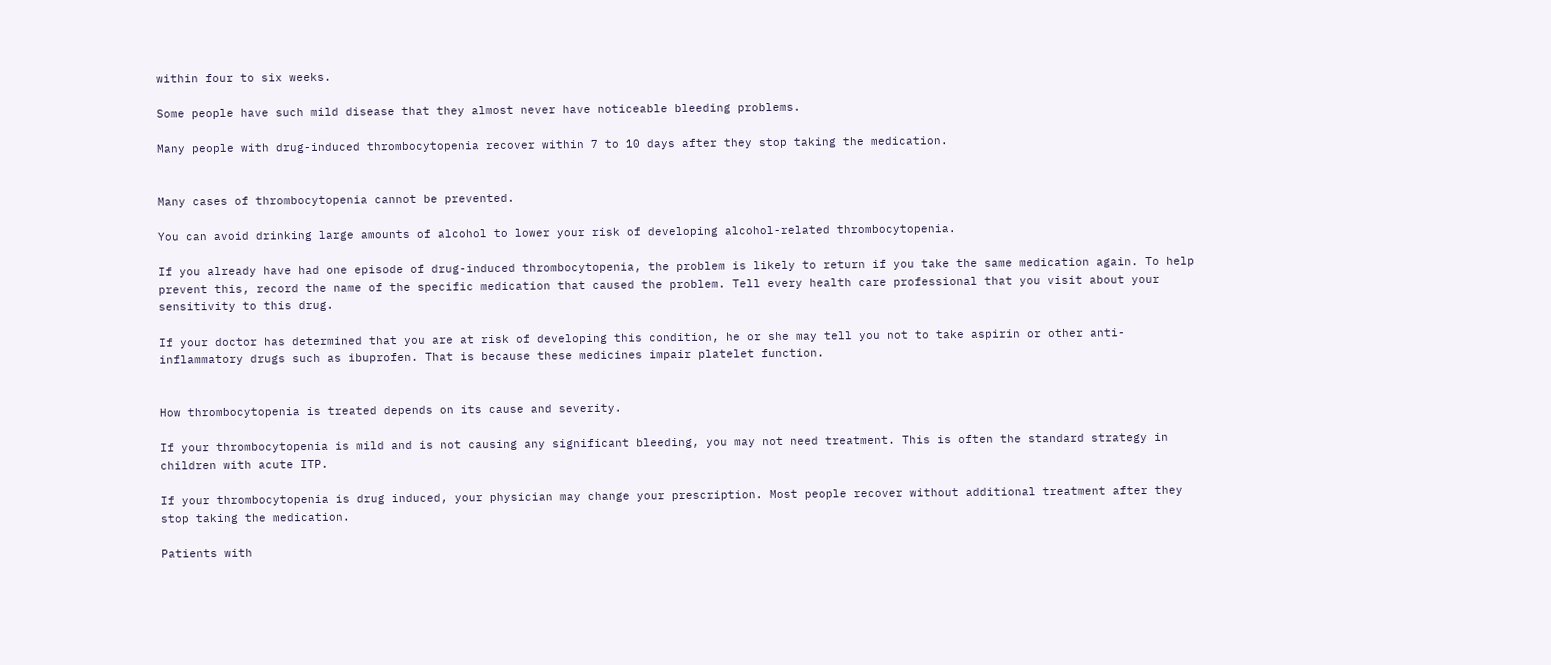within four to six weeks.

Some people have such mild disease that they almost never have noticeable bleeding problems.

Many people with drug-induced thrombocytopenia recover within 7 to 10 days after they stop taking the medication.


Many cases of thrombocytopenia cannot be prevented.

You can avoid drinking large amounts of alcohol to lower your risk of developing alcohol-related thrombocytopenia.

If you already have had one episode of drug-induced thrombocytopenia, the problem is likely to return if you take the same medication again. To help prevent this, record the name of the specific medication that caused the problem. Tell every health care professional that you visit about your sensitivity to this drug.

If your doctor has determined that you are at risk of developing this condition, he or she may tell you not to take aspirin or other anti-inflammatory drugs such as ibuprofen. That is because these medicines impair platelet function.


How thrombocytopenia is treated depends on its cause and severity.

If your thrombocytopenia is mild and is not causing any significant bleeding, you may not need treatment. This is often the standard strategy in children with acute ITP.

If your thrombocytopenia is drug induced, your physician may change your prescription. Most people recover without additional treatment after they stop taking the medication.

Patients with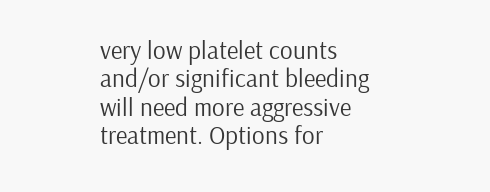very low platelet counts and/or significant bleeding will need more aggressive treatment. Options for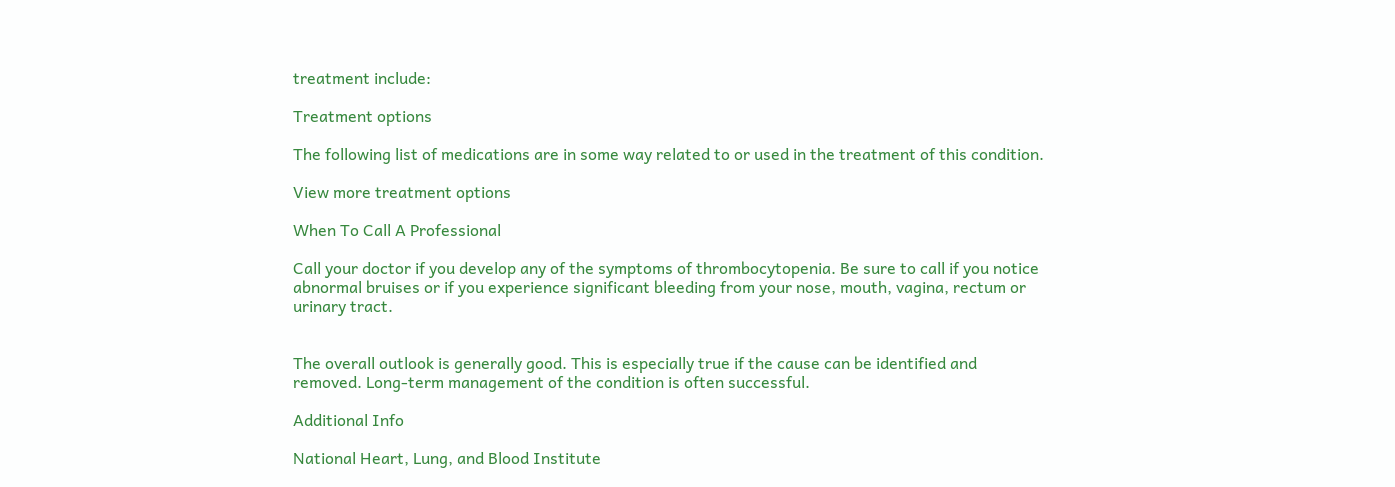treatment include:

Treatment options

The following list of medications are in some way related to or used in the treatment of this condition.

View more treatment options

When To Call A Professional

Call your doctor if you develop any of the symptoms of thrombocytopenia. Be sure to call if you notice abnormal bruises or if you experience significant bleeding from your nose, mouth, vagina, rectum or urinary tract.


The overall outlook is generally good. This is especially true if the cause can be identified and removed. Long-term management of the condition is often successful.

Additional Info

National Heart, Lung, and Blood Institute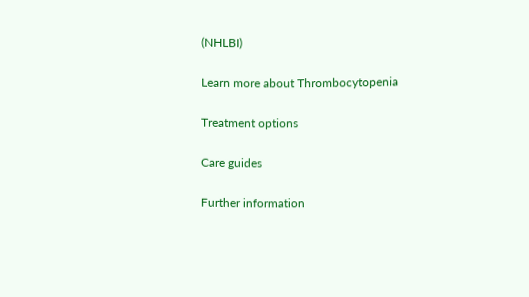(NHLBI)

Learn more about Thrombocytopenia

Treatment options

Care guides

Further information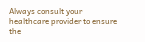Always consult your healthcare provider to ensure the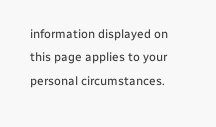information displayed on this page applies to your personal circumstances.